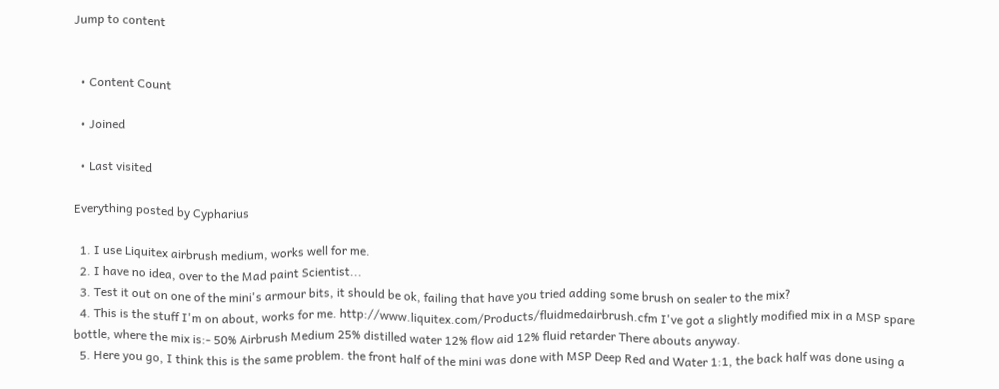Jump to content


  • Content Count

  • Joined

  • Last visited

Everything posted by Cypharius

  1. I use Liquitex airbrush medium, works well for me.
  2. I have no idea, over to the Mad paint Scientist...
  3. Test it out on one of the mini's armour bits, it should be ok, failing that have you tried adding some brush on sealer to the mix?
  4. This is the stuff I'm on about, works for me. http://www.liquitex.com/Products/fluidmedairbrush.cfm I've got a slightly modified mix in a MSP spare bottle, where the mix is:- 50% Airbrush Medium 25% distilled water 12% flow aid 12% fluid retarder There abouts anyway.
  5. Here you go, I think this is the same problem. the front half of the mini was done with MSP Deep Red and Water 1:1, the back half was done using a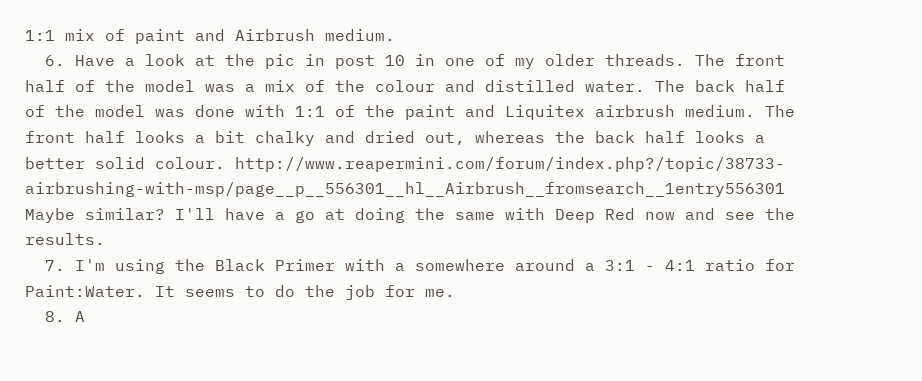1:1 mix of paint and Airbrush medium.
  6. Have a look at the pic in post 10 in one of my older threads. The front half of the model was a mix of the colour and distilled water. The back half of the model was done with 1:1 of the paint and Liquitex airbrush medium. The front half looks a bit chalky and dried out, whereas the back half looks a better solid colour. http://www.reapermini.com/forum/index.php?/topic/38733-airbrushing-with-msp/page__p__556301__hl__Airbrush__fromsearch__1entry556301 Maybe similar? I'll have a go at doing the same with Deep Red now and see the results.
  7. I'm using the Black Primer with a somewhere around a 3:1 - 4:1 ratio for Paint:Water. It seems to do the job for me.
  8. A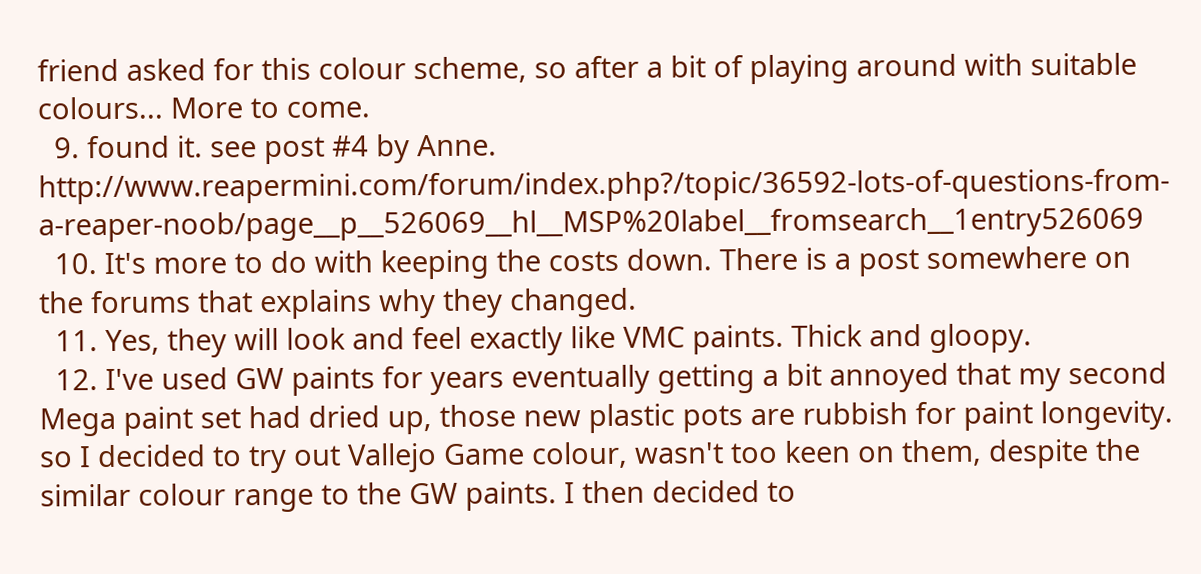friend asked for this colour scheme, so after a bit of playing around with suitable colours... More to come.
  9. found it. see post #4 by Anne. http://www.reapermini.com/forum/index.php?/topic/36592-lots-of-questions-from-a-reaper-noob/page__p__526069__hl__MSP%20label__fromsearch__1entry526069
  10. It's more to do with keeping the costs down. There is a post somewhere on the forums that explains why they changed.
  11. Yes, they will look and feel exactly like VMC paints. Thick and gloopy.
  12. I've used GW paints for years eventually getting a bit annoyed that my second Mega paint set had dried up, those new plastic pots are rubbish for paint longevity. so I decided to try out Vallejo Game colour, wasn't too keen on them, despite the similar colour range to the GW paints. I then decided to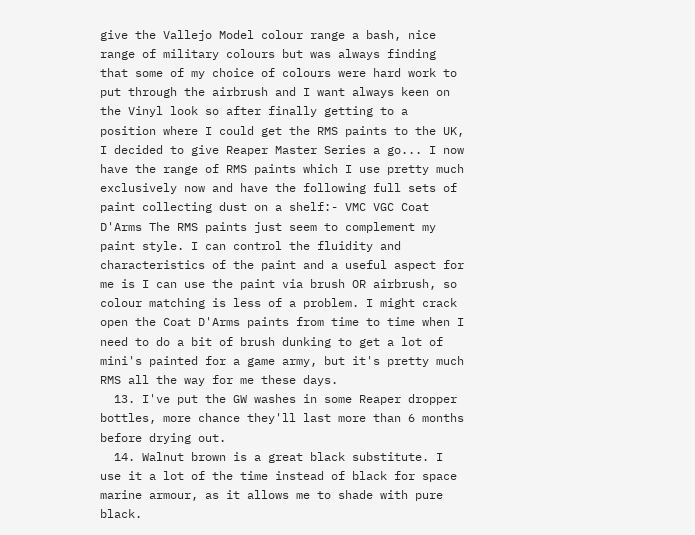give the Vallejo Model colour range a bash, nice range of military colours but was always finding that some of my choice of colours were hard work to put through the airbrush and I want always keen on the Vinyl look so after finally getting to a position where I could get the RMS paints to the UK, I decided to give Reaper Master Series a go... I now have the range of RMS paints which I use pretty much exclusively now and have the following full sets of paint collecting dust on a shelf:- VMC VGC Coat D'Arms The RMS paints just seem to complement my paint style. I can control the fluidity and characteristics of the paint and a useful aspect for me is I can use the paint via brush OR airbrush, so colour matching is less of a problem. I might crack open the Coat D'Arms paints from time to time when I need to do a bit of brush dunking to get a lot of mini's painted for a game army, but it's pretty much RMS all the way for me these days.
  13. I've put the GW washes in some Reaper dropper bottles, more chance they'll last more than 6 months before drying out.
  14. Walnut brown is a great black substitute. I use it a lot of the time instead of black for space marine armour, as it allows me to shade with pure black.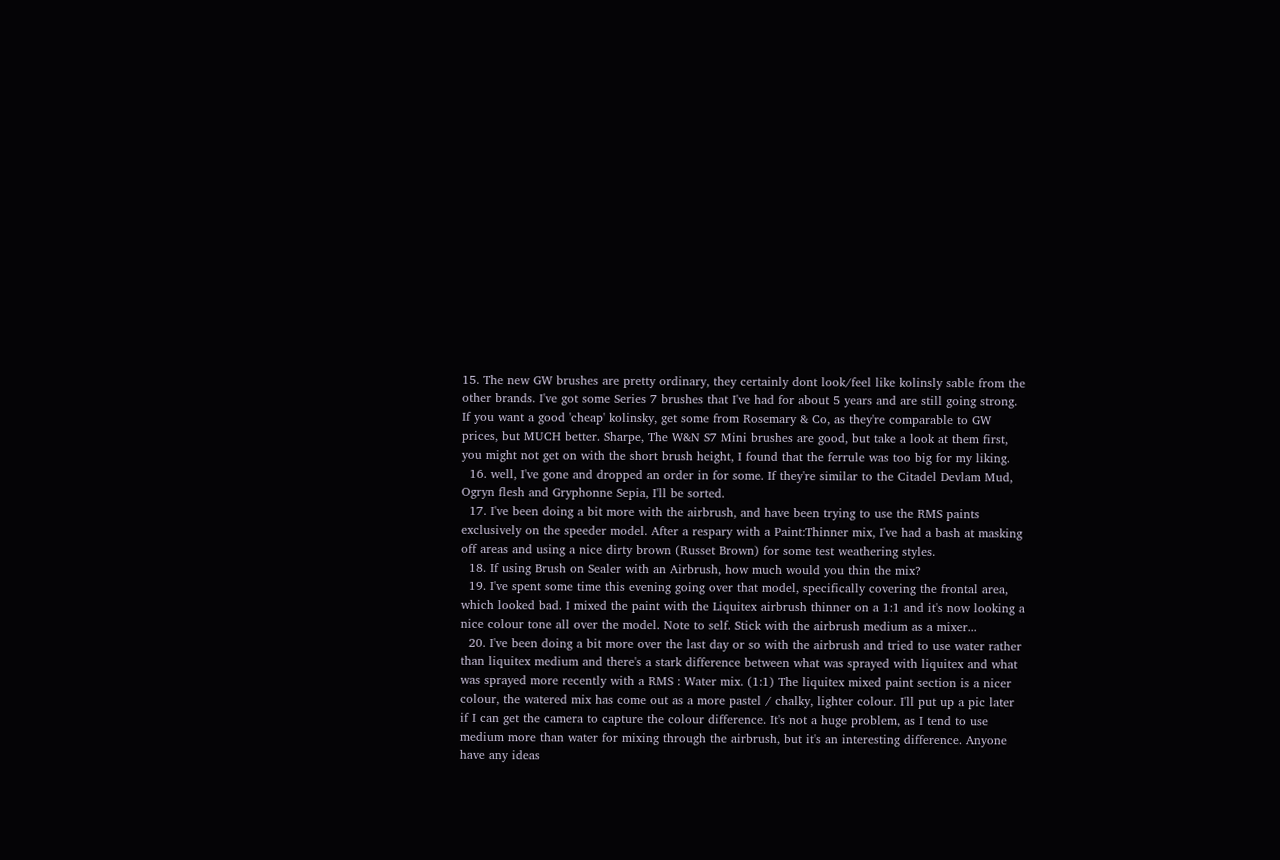15. The new GW brushes are pretty ordinary, they certainly dont look/feel like kolinsly sable from the other brands. I've got some Series 7 brushes that I've had for about 5 years and are still going strong. If you want a good 'cheap' kolinsky, get some from Rosemary & Co, as they're comparable to GW prices, but MUCH better. Sharpe, The W&N S7 Mini brushes are good, but take a look at them first, you might not get on with the short brush height, I found that the ferrule was too big for my liking.
  16. well, I've gone and dropped an order in for some. If they're similar to the Citadel Devlam Mud, Ogryn flesh and Gryphonne Sepia, I'll be sorted.
  17. I've been doing a bit more with the airbrush, and have been trying to use the RMS paints exclusively on the speeder model. After a respary with a Paint:Thinner mix, I've had a bash at masking off areas and using a nice dirty brown (Russet Brown) for some test weathering styles.
  18. If using Brush on Sealer with an Airbrush, how much would you thin the mix?
  19. I've spent some time this evening going over that model, specifically covering the frontal area, which looked bad. I mixed the paint with the Liquitex airbrush thinner on a 1:1 and it's now looking a nice colour tone all over the model. Note to self. Stick with the airbrush medium as a mixer...
  20. I've been doing a bit more over the last day or so with the airbrush and tried to use water rather than liquitex medium and there's a stark difference between what was sprayed with liquitex and what was sprayed more recently with a RMS : Water mix. (1:1) The liquitex mixed paint section is a nicer colour, the watered mix has come out as a more pastel / chalky, lighter colour. I'll put up a pic later if I can get the camera to capture the colour difference. It's not a huge problem, as I tend to use medium more than water for mixing through the airbrush, but it's an interesting difference. Anyone have any ideas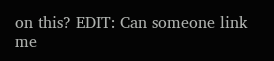on this? EDIT: Can someone link me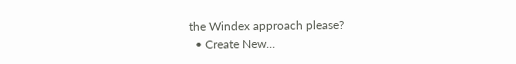the Windex approach please?
  • Create New...